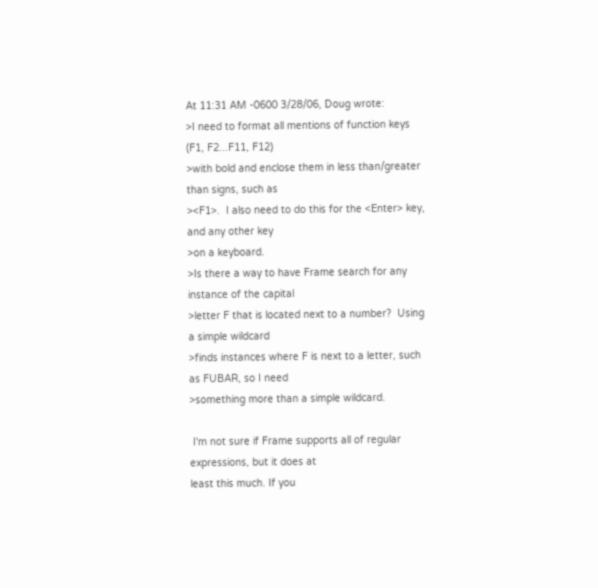At 11:31 AM -0600 3/28/06, Doug wrote:
>I need to format all mentions of function keys (F1, F2...F11, F12)
>with bold and enclose them in less than/greater than signs, such as
><F1>.  I also need to do this for the <Enter> key, and any other key
>on a keyboard.
>Is there a way to have Frame search for any instance of the capital
>letter F that is located next to a number?  Using a simple wildcard
>finds instances where F is next to a letter, such as FUBAR, so I need
>something more than a simple wildcard.

 I'm not sure if Frame supports all of regular expressions, but it does at
least this much. If you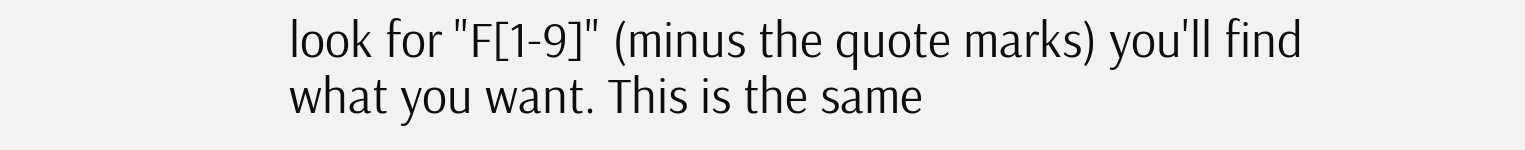look for "F[1-9]" (minus the quote marks) you'll find
what you want. This is the same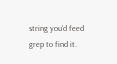string you'd feed grep to find it.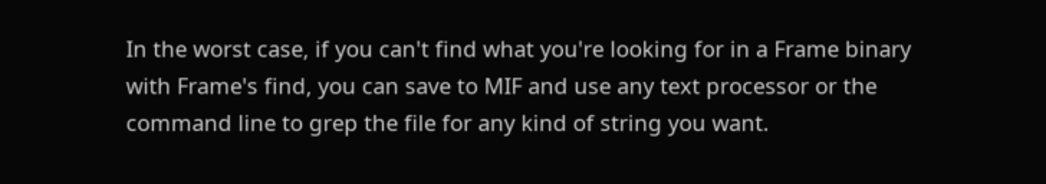In the worst case, if you can't find what you're looking for in a Frame binary
with Frame's find, you can save to MIF and use any text processor or the
command line to grep the file for any kind of string you want.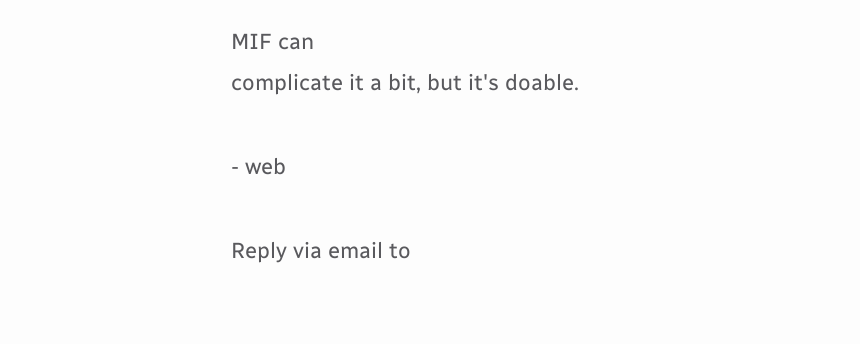MIF can
complicate it a bit, but it's doable.

- web

Reply via email to